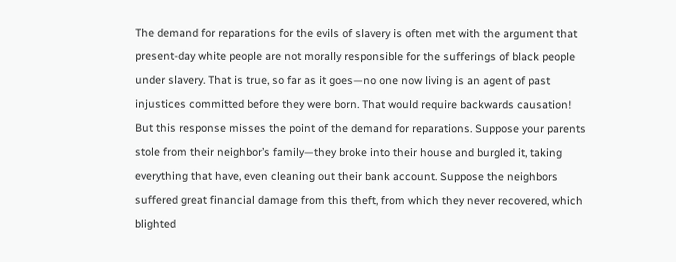The demand for reparations for the evils of slavery is often met with the argument that present-day white people are not morally responsible for the sufferings of black people under slavery. That is true, so far as it goes—no one now living is an agent of past injustices committed before they were born. That would require backwards causation! But this response misses the point of the demand for reparations. Suppose your parents stole from their neighbor’s family—they broke into their house and burgled it, taking everything that have, even cleaning out their bank account. Suppose the neighbors suffered great financial damage from this theft, from which they never recovered, which blighted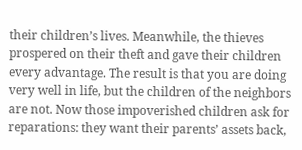their children’s lives. Meanwhile, the thieves prospered on their theft and gave their children every advantage. The result is that you are doing very well in life, but the children of the neighbors are not. Now those impoverished children ask for reparations: they want their parents’ assets back,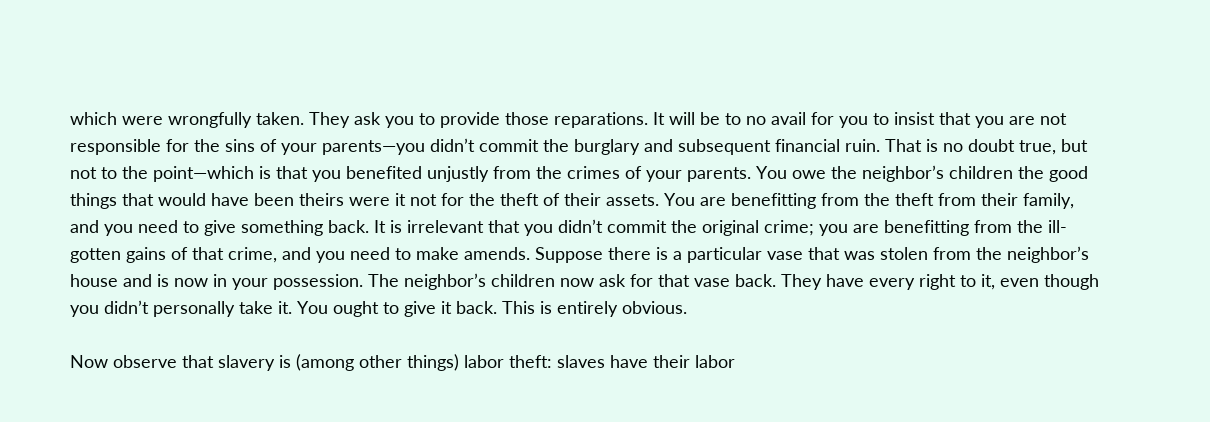which were wrongfully taken. They ask you to provide those reparations. It will be to no avail for you to insist that you are not responsible for the sins of your parents—you didn’t commit the burglary and subsequent financial ruin. That is no doubt true, but not to the point—which is that you benefited unjustly from the crimes of your parents. You owe the neighbor’s children the good things that would have been theirs were it not for the theft of their assets. You are benefitting from the theft from their family, and you need to give something back. It is irrelevant that you didn’t commit the original crime; you are benefitting from the ill-gotten gains of that crime, and you need to make amends. Suppose there is a particular vase that was stolen from the neighbor’s house and is now in your possession. The neighbor’s children now ask for that vase back. They have every right to it, even though you didn’t personally take it. You ought to give it back. This is entirely obvious.

Now observe that slavery is (among other things) labor theft: slaves have their labor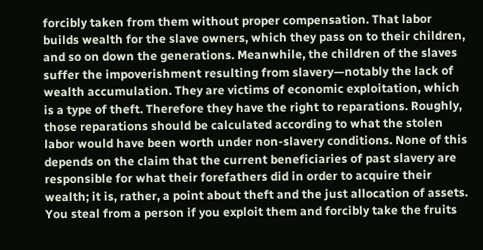forcibly taken from them without proper compensation. That labor builds wealth for the slave owners, which they pass on to their children, and so on down the generations. Meanwhile, the children of the slaves suffer the impoverishment resulting from slavery—notably the lack of wealth accumulation. They are victims of economic exploitation, which is a type of theft. Therefore they have the right to reparations. Roughly, those reparations should be calculated according to what the stolen labor would have been worth under non-slavery conditions. None of this depends on the claim that the current beneficiaries of past slavery are responsible for what their forefathers did in order to acquire their wealth; it is, rather, a point about theft and the just allocation of assets. You steal from a person if you exploit them and forcibly take the fruits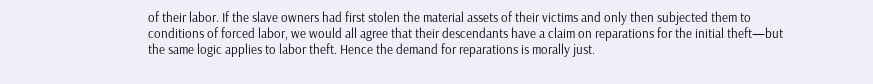of their labor. If the slave owners had first stolen the material assets of their victims and only then subjected them to conditions of forced labor, we would all agree that their descendants have a claim on reparations for the initial theft—but the same logic applies to labor theft. Hence the demand for reparations is morally just.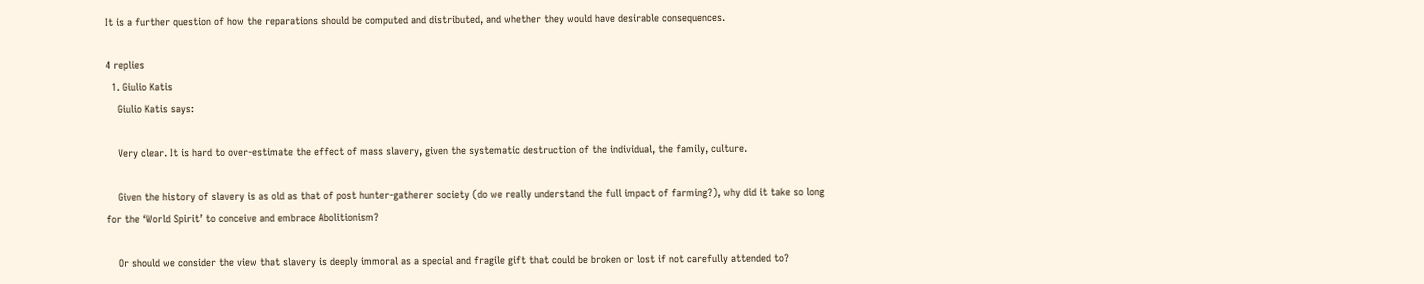It is a further question of how the reparations should be computed and distributed, and whether they would have desirable consequences.

4 replies
  1. Giulio Katis
    Giulio Katis says:

    Very clear. It is hard to over-estimate the effect of mass slavery, given the systematic destruction of the individual, the family, culture.

    Given the history of slavery is as old as that of post hunter-gatherer society (do we really understand the full impact of farming?), why did it take so long for the ‘World Spirit’ to conceive and embrace Abolitionism?

    Or should we consider the view that slavery is deeply immoral as a special and fragile gift that could be broken or lost if not carefully attended to?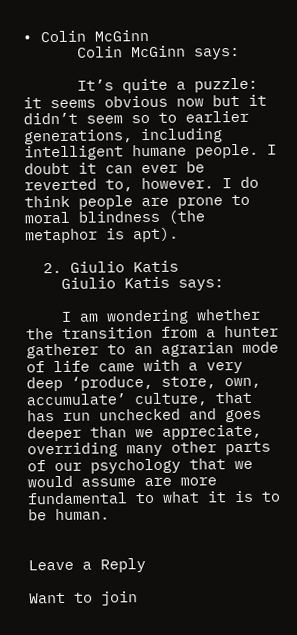• Colin McGinn
      Colin McGinn says:

      It’s quite a puzzle: it seems obvious now but it didn’t seem so to earlier generations, including intelligent humane people. I doubt it can ever be reverted to, however. I do think people are prone to moral blindness (the metaphor is apt).

  2. Giulio Katis
    Giulio Katis says:

    I am wondering whether the transition from a hunter gatherer to an agrarian mode of life came with a very deep ‘produce, store, own, accumulate’ culture, that has run unchecked and goes deeper than we appreciate, overriding many other parts of our psychology that we would assume are more fundamental to what it is to be human.


Leave a Reply

Want to join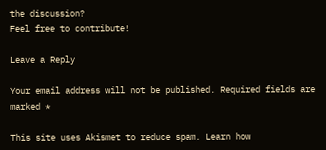the discussion?
Feel free to contribute!

Leave a Reply

Your email address will not be published. Required fields are marked *

This site uses Akismet to reduce spam. Learn how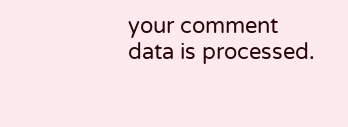your comment data is processed.